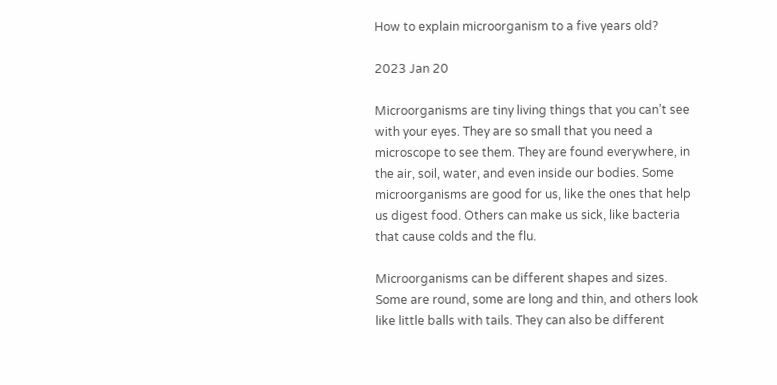How to explain microorganism to a five years old?

2023 Jan 20

Microorganisms are tiny living things that you can’t see with your eyes. They are so small that you need a microscope to see them. They are found everywhere, in the air, soil, water, and even inside our bodies. Some microorganisms are good for us, like the ones that help us digest food. Others can make us sick, like bacteria that cause colds and the flu.

Microorganisms can be different shapes and sizes. Some are round, some are long and thin, and others look like little balls with tails. They can also be different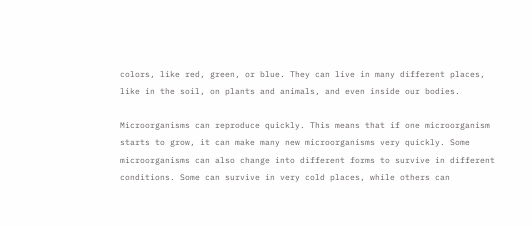colors, like red, green, or blue. They can live in many different places, like in the soil, on plants and animals, and even inside our bodies.

Microorganisms can reproduce quickly. This means that if one microorganism starts to grow, it can make many new microorganisms very quickly. Some microorganisms can also change into different forms to survive in different conditions. Some can survive in very cold places, while others can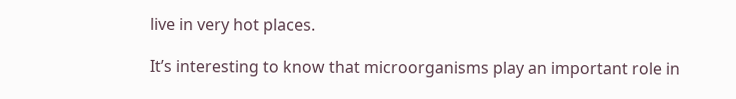live in very hot places.

It’s interesting to know that microorganisms play an important role in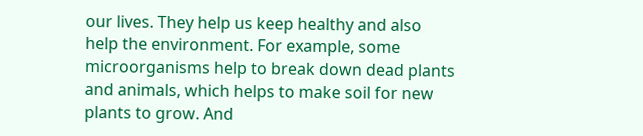our lives. They help us keep healthy and also help the environment. For example, some microorganisms help to break down dead plants and animals, which helps to make soil for new plants to grow. And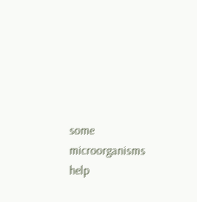some microorganisms help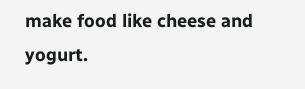make food like cheese and yogurt.